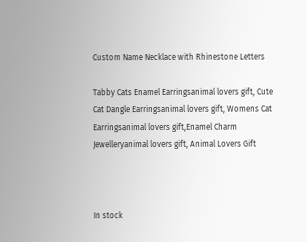Custom Name Necklace with Rhinestone Letters

Tabby Cats Enamel Earringsanimal lovers gift, Cute Cat Dangle Earringsanimal lovers gift, Womens Cat Earringsanimal lovers gift,Enamel Charm Jewelleryanimal lovers gift, Animal Lovers Gift



In stock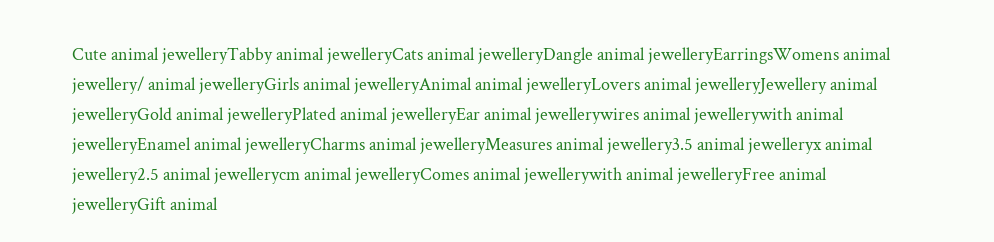Cute animal jewelleryTabby animal jewelleryCats animal jewelleryDangle animal jewelleryEarringsWomens animal jewellery/ animal jewelleryGirls animal jewelleryAnimal animal jewelleryLovers animal jewelleryJewellery animal jewelleryGold animal jewelleryPlated animal jewelleryEar animal jewellerywires animal jewellerywith animal jewelleryEnamel animal jewelleryCharms animal jewelleryMeasures animal jewellery3.5 animal jewelleryx animal jewellery2.5 animal jewellerycm animal jewelleryComes animal jewellerywith animal jewelleryFree animal jewelleryGift animal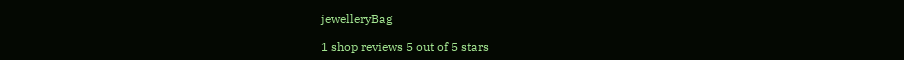jewelleryBag

1 shop reviews 5 out of 5 stars